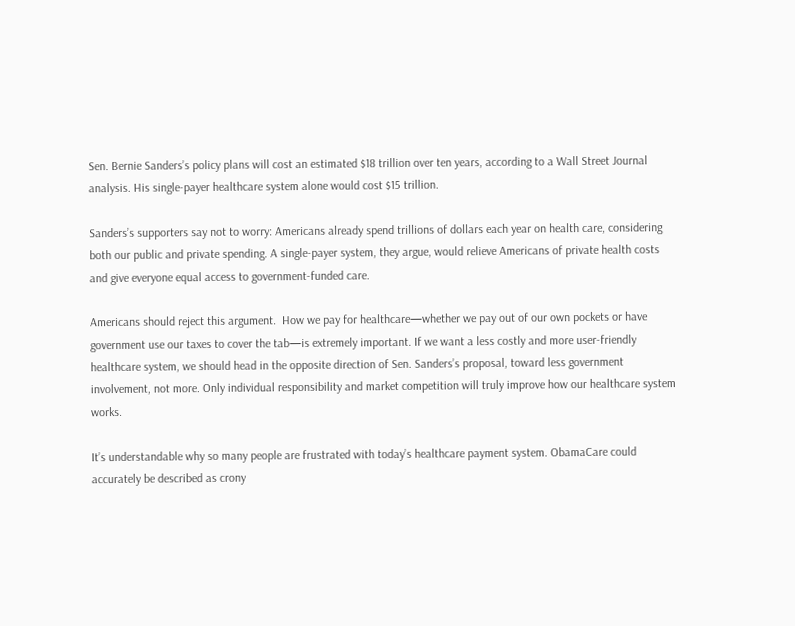Sen. Bernie Sanders’s policy plans will cost an estimated $18 trillion over ten years, according to a Wall Street Journal analysis. His single-payer healthcare system alone would cost $15 trillion.

Sanders’s supporters say not to worry: Americans already spend trillions of dollars each year on health care, considering both our public and private spending. A single-payer system, they argue, would relieve Americans of private health costs and give everyone equal access to government-funded care.

Americans should reject this argument.  How we pay for healthcare—whether we pay out of our own pockets or have government use our taxes to cover the tab—is extremely important. If we want a less costly and more user-friendly healthcare system, we should head in the opposite direction of Sen. Sanders’s proposal, toward less government involvement, not more. Only individual responsibility and market competition will truly improve how our healthcare system works.

It’s understandable why so many people are frustrated with today’s healthcare payment system. ObamaCare could accurately be described as crony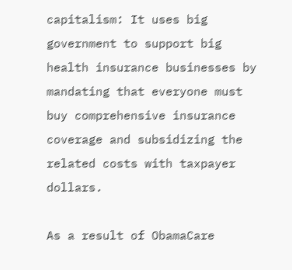capitalism: It uses big government to support big health insurance businesses by mandating that everyone must buy comprehensive insurance coverage and subsidizing the related costs with taxpayer dollars.

As a result of ObamaCare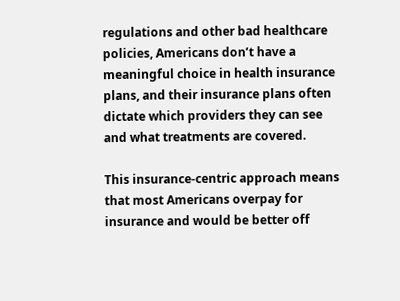regulations and other bad healthcare policies, Americans don’t have a meaningful choice in health insurance plans, and their insurance plans often dictate which providers they can see and what treatments are covered.

This insurance-centric approach means that most Americans overpay for insurance and would be better off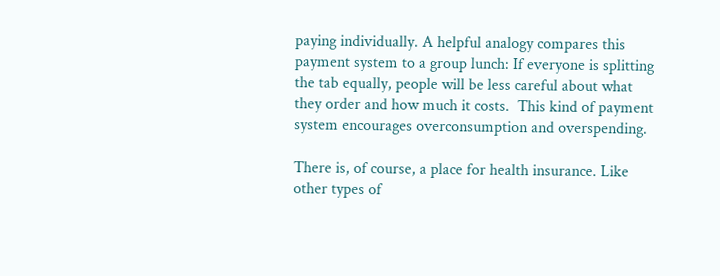paying individually. A helpful analogy compares this payment system to a group lunch: If everyone is splitting the tab equally, people will be less careful about what they order and how much it costs.  This kind of payment system encourages overconsumption and overspending.

There is, of course, a place for health insurance. Like other types of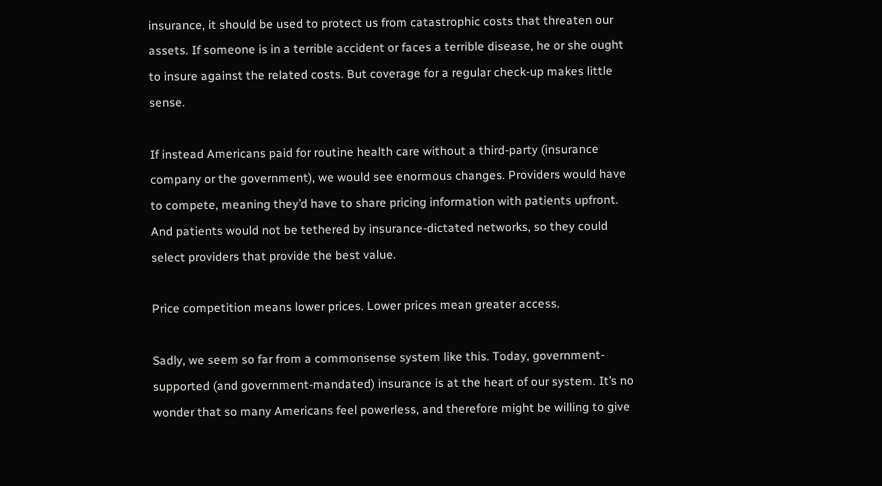insurance, it should be used to protect us from catastrophic costs that threaten our assets. If someone is in a terrible accident or faces a terrible disease, he or she ought to insure against the related costs. But coverage for a regular check-up makes little sense.

If instead Americans paid for routine health care without a third-party (insurance company or the government), we would see enormous changes. Providers would have to compete, meaning they’d have to share pricing information with patients upfront. And patients would not be tethered by insurance-dictated networks, so they could select providers that provide the best value.

Price competition means lower prices. Lower prices mean greater access.

Sadly, we seem so far from a commonsense system like this. Today, government-supported (and government-mandated) insurance is at the heart of our system. It’s no wonder that so many Americans feel powerless, and therefore might be willing to give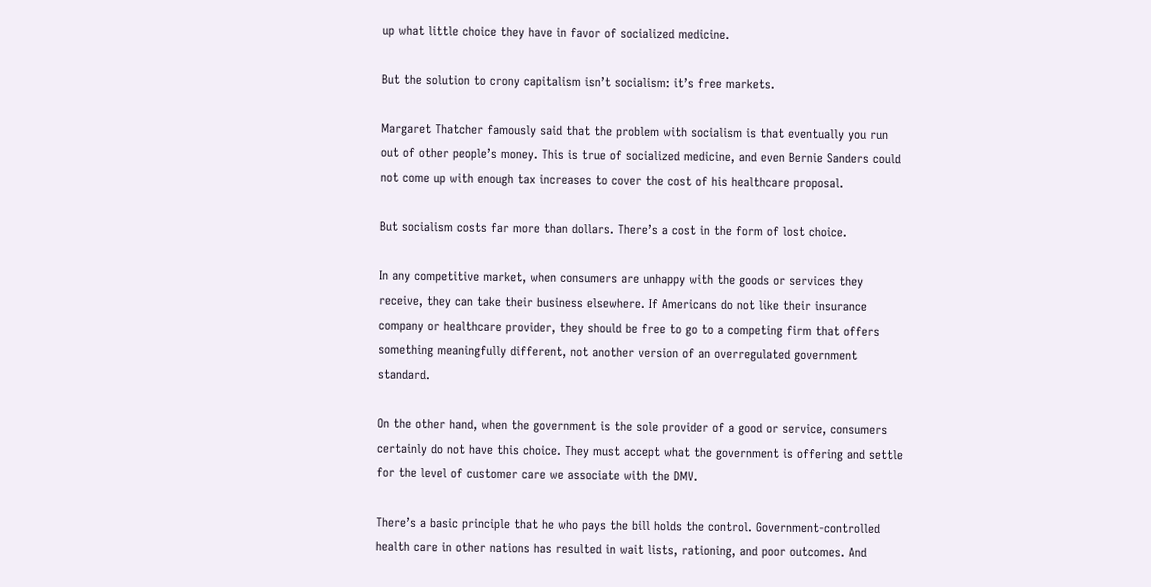up what little choice they have in favor of socialized medicine.

But the solution to crony capitalism isn’t socialism: it’s free markets.

Margaret Thatcher famously said that the problem with socialism is that eventually you run out of other people’s money. This is true of socialized medicine, and even Bernie Sanders could not come up with enough tax increases to cover the cost of his healthcare proposal.

But socialism costs far more than dollars. There’s a cost in the form of lost choice.

In any competitive market, when consumers are unhappy with the goods or services they receive, they can take their business elsewhere. If Americans do not like their insurance company or healthcare provider, they should be free to go to a competing firm that offers something meaningfully different, not another version of an overregulated government standard.

On the other hand, when the government is the sole provider of a good or service, consumers certainly do not have this choice. They must accept what the government is offering and settle for the level of customer care we associate with the DMV.

There’s a basic principle that he who pays the bill holds the control. Government-controlled health care in other nations has resulted in wait lists, rationing, and poor outcomes. And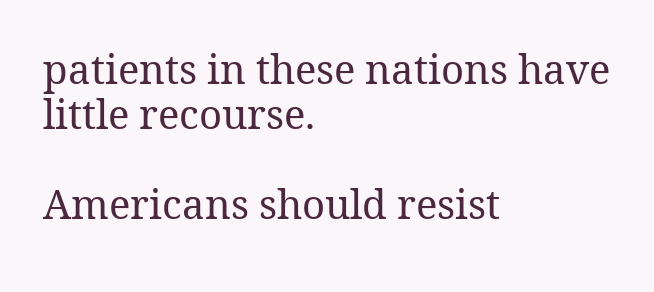patients in these nations have little recourse.

Americans should resist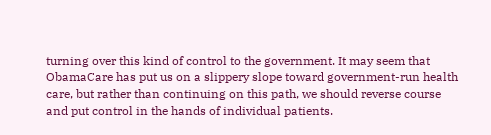turning over this kind of control to the government. It may seem that ObamaCare has put us on a slippery slope toward government-run health care, but rather than continuing on this path, we should reverse course and put control in the hands of individual patients.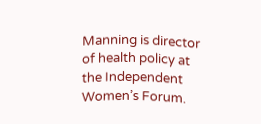Manning is director of health policy at the Independent Women’s Forum.